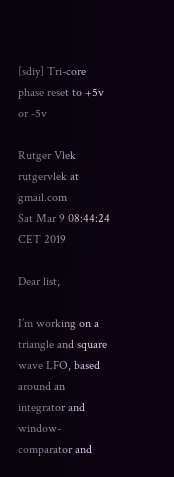[sdiy] Tri-core phase reset to +5v or -5v

Rutger Vlek rutgervlek at gmail.com
Sat Mar 9 08:44:24 CET 2019

Dear list,

I’m working on a triangle and square wave LFO, based around an integrator and window-comparator and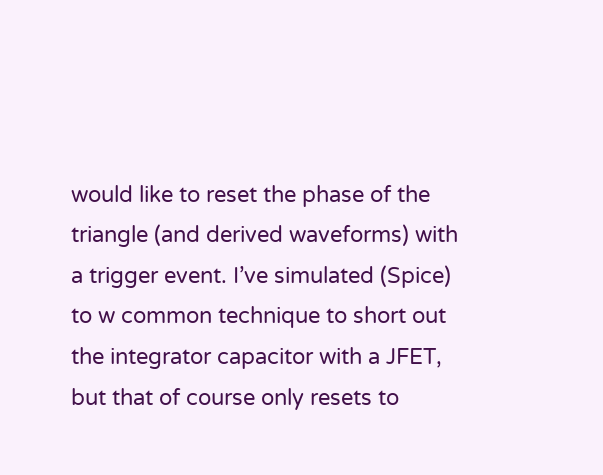would like to reset the phase of the triangle (and derived waveforms) with a trigger event. I’ve simulated (Spice) to w common technique to short out the integrator capacitor with a JFET, but that of course only resets to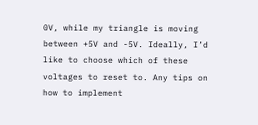0V, while my triangle is moving between +5V and -5V. Ideally, I’d like to choose which of these voltages to reset to. Any tips on how to implement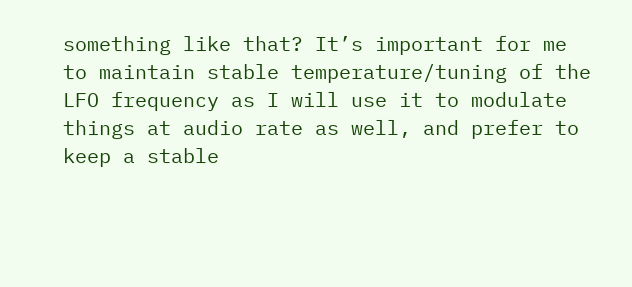something like that? It’s important for me to maintain stable temperature/tuning of the LFO frequency as I will use it to modulate things at audio rate as well, and prefer to keep a stable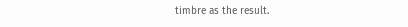timbre as the result.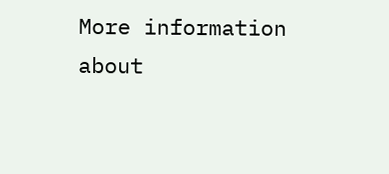More information about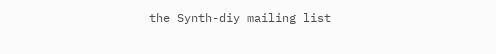the Synth-diy mailing list